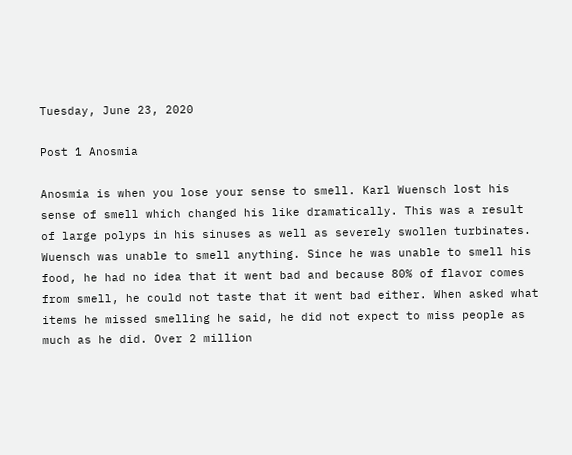Tuesday, June 23, 2020

Post 1 Anosmia

Anosmia is when you lose your sense to smell. Karl Wuensch lost his sense of smell which changed his like dramatically. This was a result of large polyps in his sinuses as well as severely swollen turbinates. Wuensch was unable to smell anything. Since he was unable to smell his food, he had no idea that it went bad and because 80% of flavor comes from smell, he could not taste that it went bad either. When asked what items he missed smelling he said, he did not expect to miss people as much as he did. Over 2 million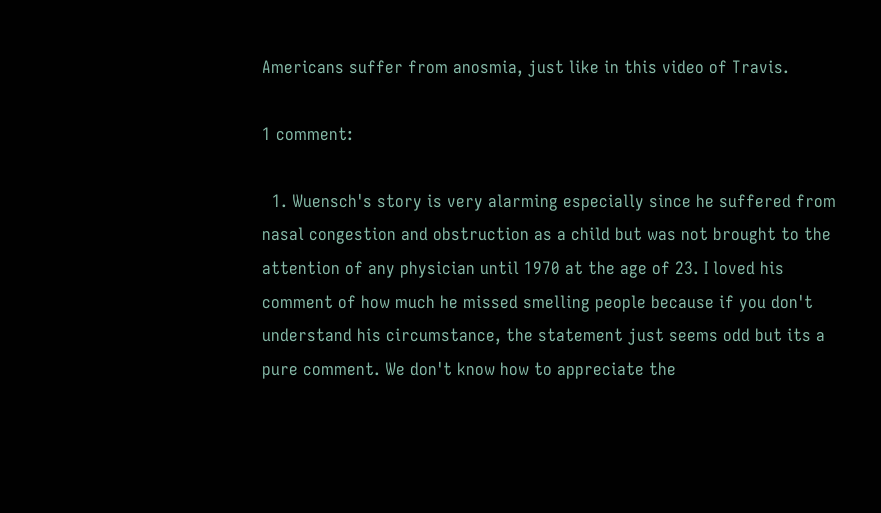Americans suffer from anosmia, just like in this video of Travis.

1 comment:

  1. Wuensch's story is very alarming especially since he suffered from nasal congestion and obstruction as a child but was not brought to the attention of any physician until 1970 at the age of 23. I loved his comment of how much he missed smelling people because if you don't understand his circumstance, the statement just seems odd but its a pure comment. We don't know how to appreciate the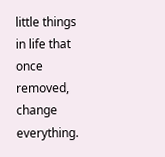little things in life that once removed, change everything.